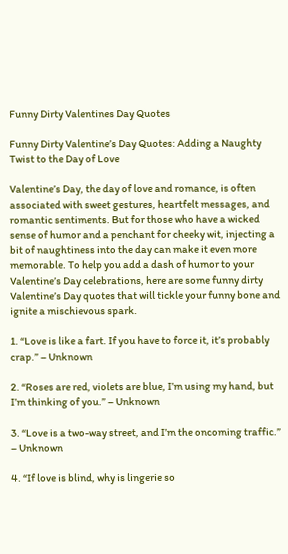Funny Dirty Valentines Day Quotes

Funny Dirty Valentine’s Day Quotes: Adding a Naughty Twist to the Day of Love

Valentine’s Day, the day of love and romance, is often associated with sweet gestures, heartfelt messages, and romantic sentiments. But for those who have a wicked sense of humor and a penchant for cheeky wit, injecting a bit of naughtiness into the day can make it even more memorable. To help you add a dash of humor to your Valentine’s Day celebrations, here are some funny dirty Valentine’s Day quotes that will tickle your funny bone and ignite a mischievous spark.

1. “Love is like a fart. If you have to force it, it’s probably crap.” – Unknown

2. “Roses are red, violets are blue, I’m using my hand, but I’m thinking of you.” – Unknown

3. “Love is a two-way street, and I’m the oncoming traffic.” – Unknown

4. “If love is blind, why is lingerie so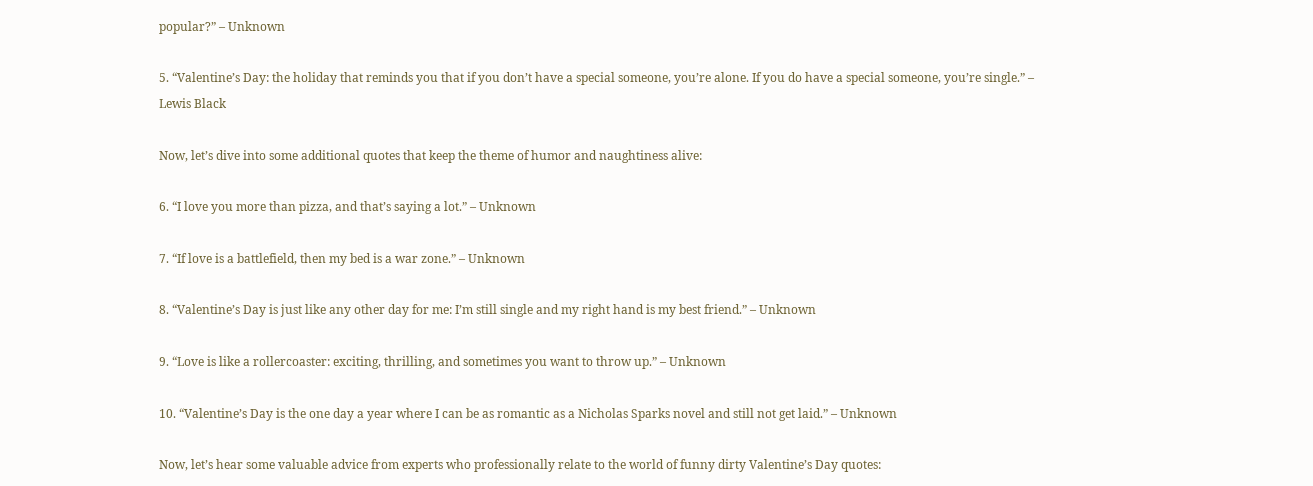popular?” – Unknown

5. “Valentine’s Day: the holiday that reminds you that if you don’t have a special someone, you’re alone. If you do have a special someone, you’re single.” – Lewis Black

Now, let’s dive into some additional quotes that keep the theme of humor and naughtiness alive:

6. “I love you more than pizza, and that’s saying a lot.” – Unknown

7. “If love is a battlefield, then my bed is a war zone.” – Unknown

8. “Valentine’s Day is just like any other day for me: I’m still single and my right hand is my best friend.” – Unknown

9. “Love is like a rollercoaster: exciting, thrilling, and sometimes you want to throw up.” – Unknown

10. “Valentine’s Day is the one day a year where I can be as romantic as a Nicholas Sparks novel and still not get laid.” – Unknown

Now, let’s hear some valuable advice from experts who professionally relate to the world of funny dirty Valentine’s Day quotes: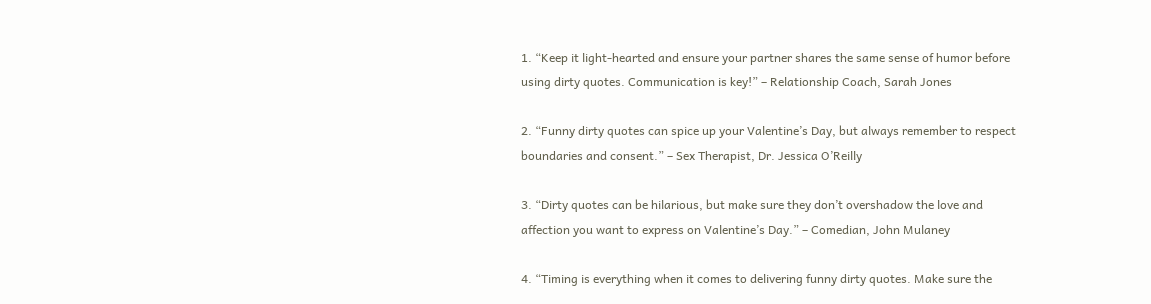1. “Keep it light-hearted and ensure your partner shares the same sense of humor before using dirty quotes. Communication is key!” – Relationship Coach, Sarah Jones

2. “Funny dirty quotes can spice up your Valentine’s Day, but always remember to respect boundaries and consent.” – Sex Therapist, Dr. Jessica O’Reilly

3. “Dirty quotes can be hilarious, but make sure they don’t overshadow the love and affection you want to express on Valentine’s Day.” – Comedian, John Mulaney

4. “Timing is everything when it comes to delivering funny dirty quotes. Make sure the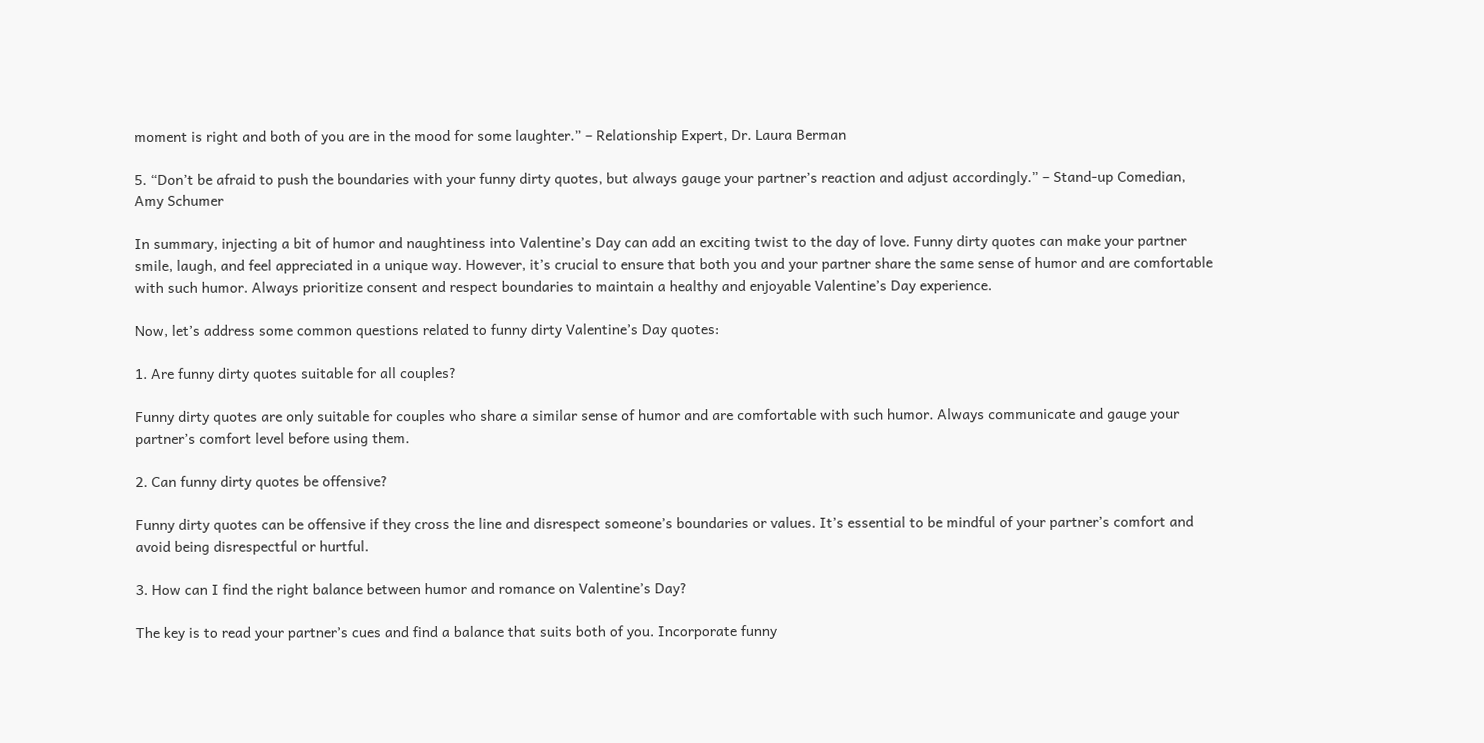moment is right and both of you are in the mood for some laughter.” – Relationship Expert, Dr. Laura Berman

5. “Don’t be afraid to push the boundaries with your funny dirty quotes, but always gauge your partner’s reaction and adjust accordingly.” – Stand-up Comedian, Amy Schumer

In summary, injecting a bit of humor and naughtiness into Valentine’s Day can add an exciting twist to the day of love. Funny dirty quotes can make your partner smile, laugh, and feel appreciated in a unique way. However, it’s crucial to ensure that both you and your partner share the same sense of humor and are comfortable with such humor. Always prioritize consent and respect boundaries to maintain a healthy and enjoyable Valentine’s Day experience.

Now, let’s address some common questions related to funny dirty Valentine’s Day quotes:

1. Are funny dirty quotes suitable for all couples?

Funny dirty quotes are only suitable for couples who share a similar sense of humor and are comfortable with such humor. Always communicate and gauge your partner’s comfort level before using them.

2. Can funny dirty quotes be offensive?

Funny dirty quotes can be offensive if they cross the line and disrespect someone’s boundaries or values. It’s essential to be mindful of your partner’s comfort and avoid being disrespectful or hurtful.

3. How can I find the right balance between humor and romance on Valentine’s Day?

The key is to read your partner’s cues and find a balance that suits both of you. Incorporate funny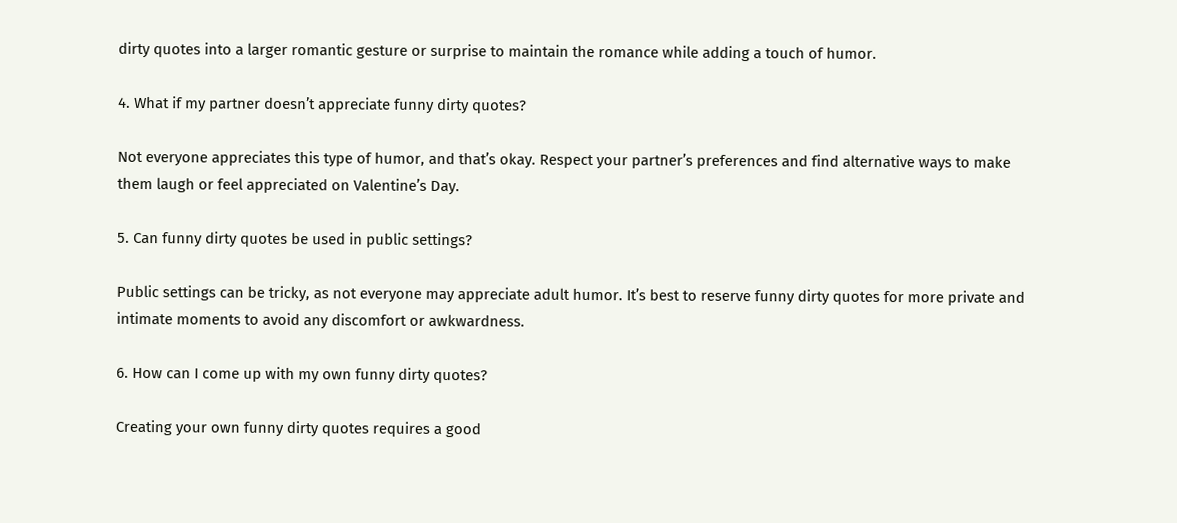dirty quotes into a larger romantic gesture or surprise to maintain the romance while adding a touch of humor.

4. What if my partner doesn’t appreciate funny dirty quotes?

Not everyone appreciates this type of humor, and that’s okay. Respect your partner’s preferences and find alternative ways to make them laugh or feel appreciated on Valentine’s Day.

5. Can funny dirty quotes be used in public settings?

Public settings can be tricky, as not everyone may appreciate adult humor. It’s best to reserve funny dirty quotes for more private and intimate moments to avoid any discomfort or awkwardness.

6. How can I come up with my own funny dirty quotes?

Creating your own funny dirty quotes requires a good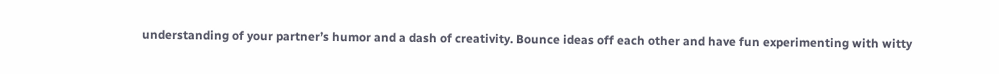understanding of your partner’s humor and a dash of creativity. Bounce ideas off each other and have fun experimenting with witty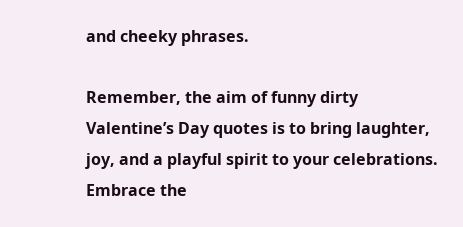and cheeky phrases.

Remember, the aim of funny dirty Valentine’s Day quotes is to bring laughter, joy, and a playful spirit to your celebrations. Embrace the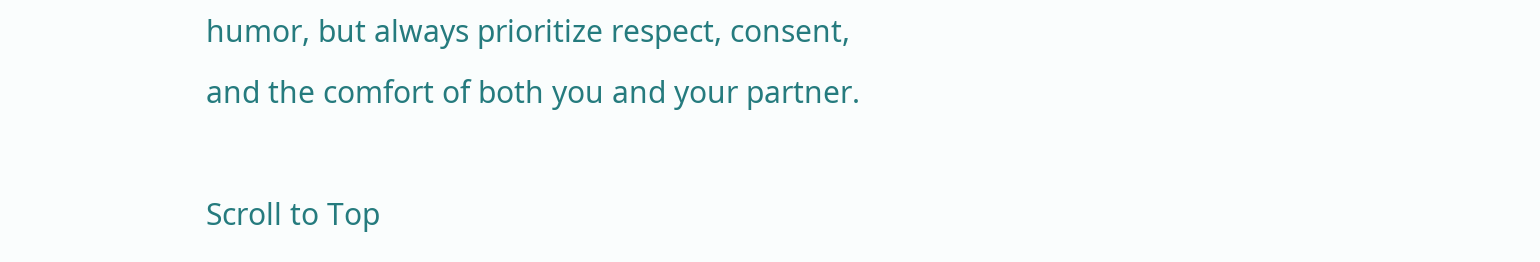humor, but always prioritize respect, consent, and the comfort of both you and your partner.

Scroll to Top